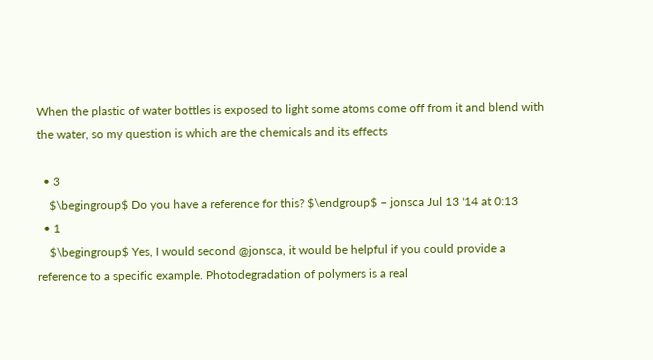When the plastic of water bottles is exposed to light some atoms come off from it and blend with the water, so my question is which are the chemicals and its effects

  • 3
    $\begingroup$ Do you have a reference for this? $\endgroup$ – jonsca Jul 13 '14 at 0:13
  • 1
    $\begingroup$ Yes, I would second @jonsca, it would be helpful if you could provide a reference to a specific example. Photodegradation of polymers is a real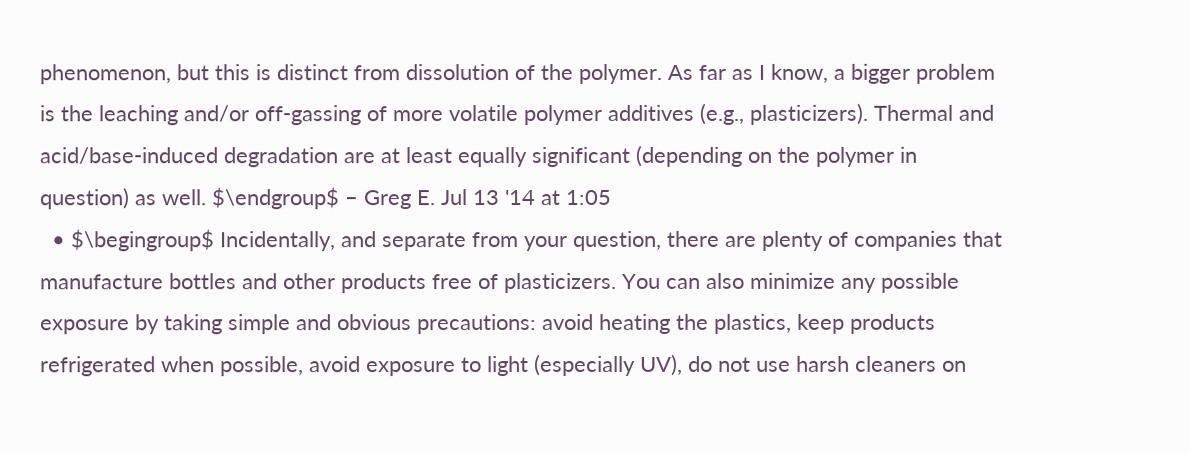phenomenon, but this is distinct from dissolution of the polymer. As far as I know, a bigger problem is the leaching and/or off-gassing of more volatile polymer additives (e.g., plasticizers). Thermal and acid/base-induced degradation are at least equally significant (depending on the polymer in question) as well. $\endgroup$ – Greg E. Jul 13 '14 at 1:05
  • $\begingroup$ Incidentally, and separate from your question, there are plenty of companies that manufacture bottles and other products free of plasticizers. You can also minimize any possible exposure by taking simple and obvious precautions: avoid heating the plastics, keep products refrigerated when possible, avoid exposure to light (especially UV), do not use harsh cleaners on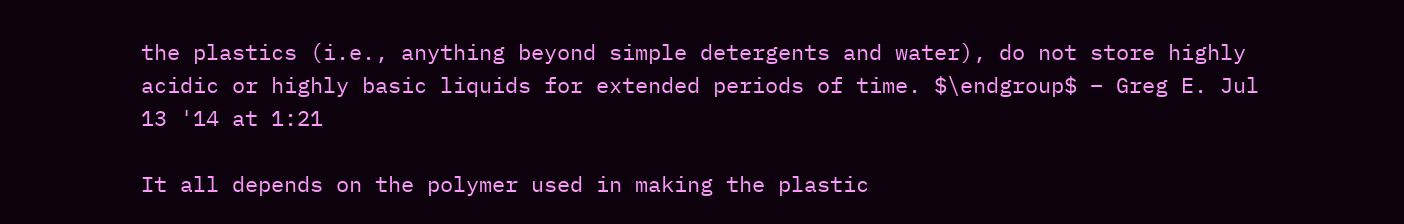the plastics (i.e., anything beyond simple detergents and water), do not store highly acidic or highly basic liquids for extended periods of time. $\endgroup$ – Greg E. Jul 13 '14 at 1:21

It all depends on the polymer used in making the plastic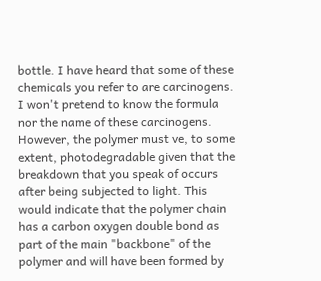bottle. I have heard that some of these chemicals you refer to are carcinogens. I won't pretend to know the formula nor the name of these carcinogens. However, the polymer must ve, to some extent, photodegradable given that the breakdown that you speak of occurs after being subjected to light. This would indicate that the polymer chain has a carbon oxygen double bond as part of the main "backbone" of the polymer and will have been formed by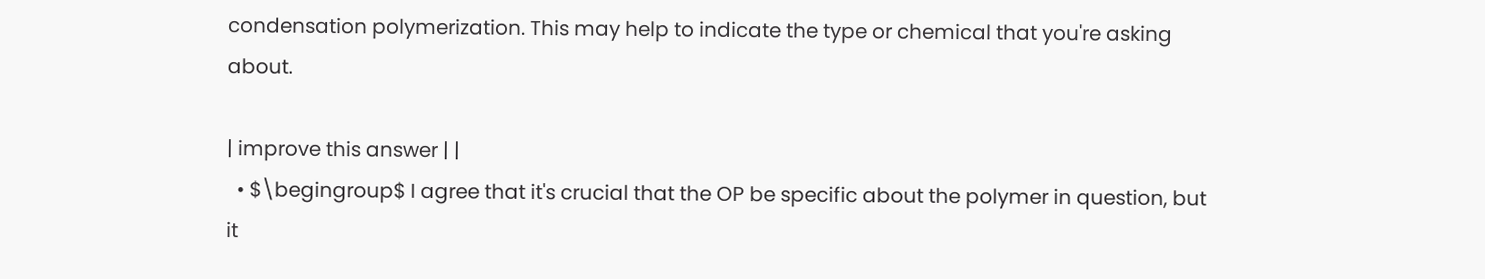condensation polymerization. This may help to indicate the type or chemical that you're asking about.

| improve this answer | |
  • $\begingroup$ I agree that it's crucial that the OP be specific about the polymer in question, but it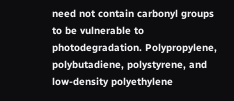need not contain carbonyl groups to be vulnerable to photodegradation. Polypropylene, polybutadiene, polystyrene, and low-density polyethylene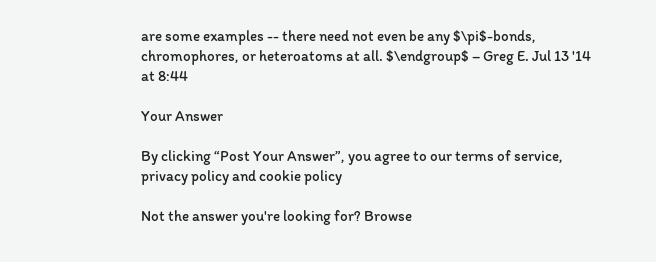are some examples -- there need not even be any $\pi$-bonds, chromophores, or heteroatoms at all. $\endgroup$ – Greg E. Jul 13 '14 at 8:44

Your Answer

By clicking “Post Your Answer”, you agree to our terms of service, privacy policy and cookie policy

Not the answer you're looking for? Browse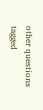other questions tagged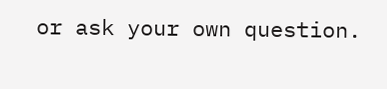or ask your own question.